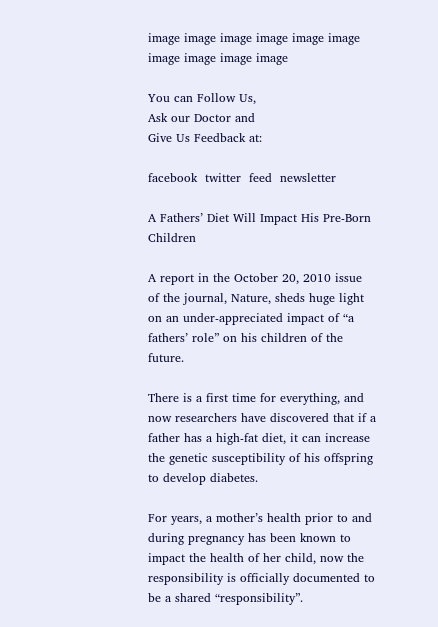image image image image image image image image image image

You can Follow Us,
Ask our Doctor and
Give Us Feedback at:

facebook  twitter  feed  newsletter

A Fathers’ Diet Will Impact His Pre-Born Children

A report in the October 20, 2010 issue of the journal, Nature, sheds huge light on an under-appreciated impact of “a fathers’ role” on his children of the future.

There is a first time for everything, and now researchers have discovered that if a father has a high-fat diet, it can increase the genetic susceptibility of his offspring to develop diabetes.

For years, a mother’s health prior to and during pregnancy has been known to impact the health of her child, now the responsibility is officially documented to be a shared “responsibility”.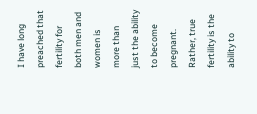I have long preached that fertility for both men and women is more than just the ability to become pregnant. Rather, true fertility is the ability to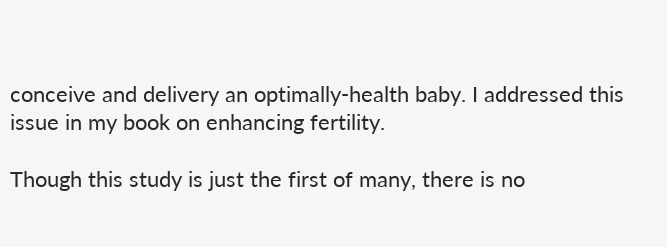conceive and delivery an optimally-health baby. I addressed this issue in my book on enhancing fertility.

Though this study is just the first of many, there is no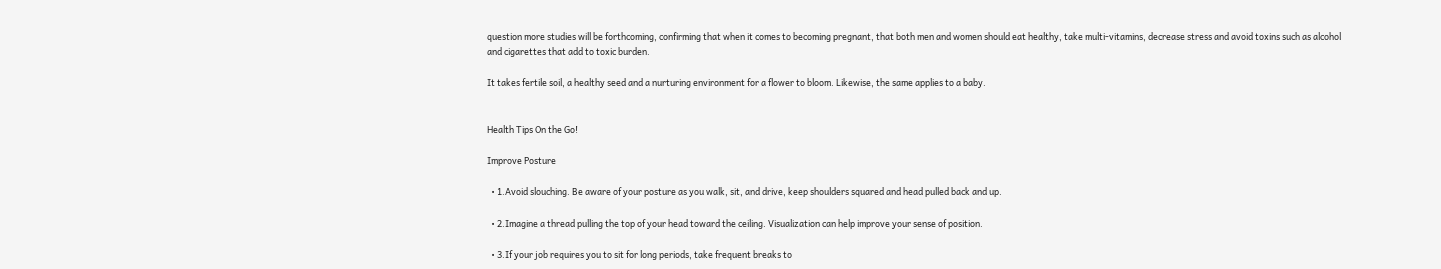question more studies will be forthcoming, confirming that when it comes to becoming pregnant, that both men and women should eat healthy, take multi-vitamins, decrease stress and avoid toxins such as alcohol and cigarettes that add to toxic burden.

It takes fertile soil, a healthy seed and a nurturing environment for a flower to bloom. Likewise, the same applies to a baby.


Health Tips On the Go!

Improve Posture

  • 1.Avoid slouching. Be aware of your posture as you walk, sit, and drive, keep shoulders squared and head pulled back and up.

  • 2.Imagine a thread pulling the top of your head toward the ceiling. Visualization can help improve your sense of position.

  • 3.If your job requires you to sit for long periods, take frequent breaks to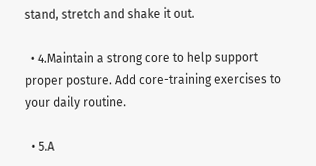stand, stretch and shake it out.

  • 4.Maintain a strong core to help support proper posture. Add core-training exercises to your daily routine.

  • 5.A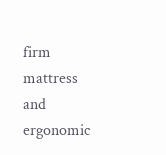firm mattress and ergonomic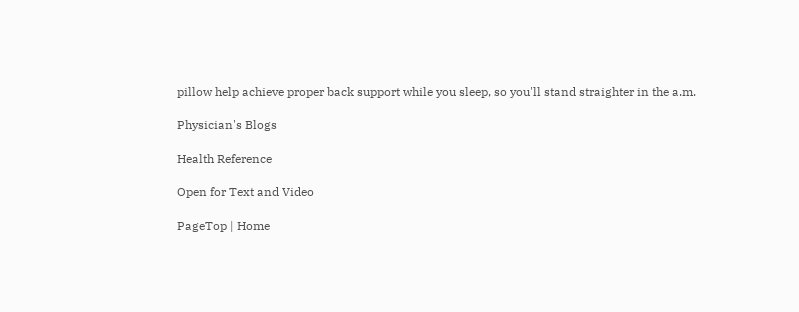pillow help achieve proper back support while you sleep, so you'll stand straighter in the a.m.

Physician's Blogs

Health Reference

Open for Text and Video

PageTop | Home